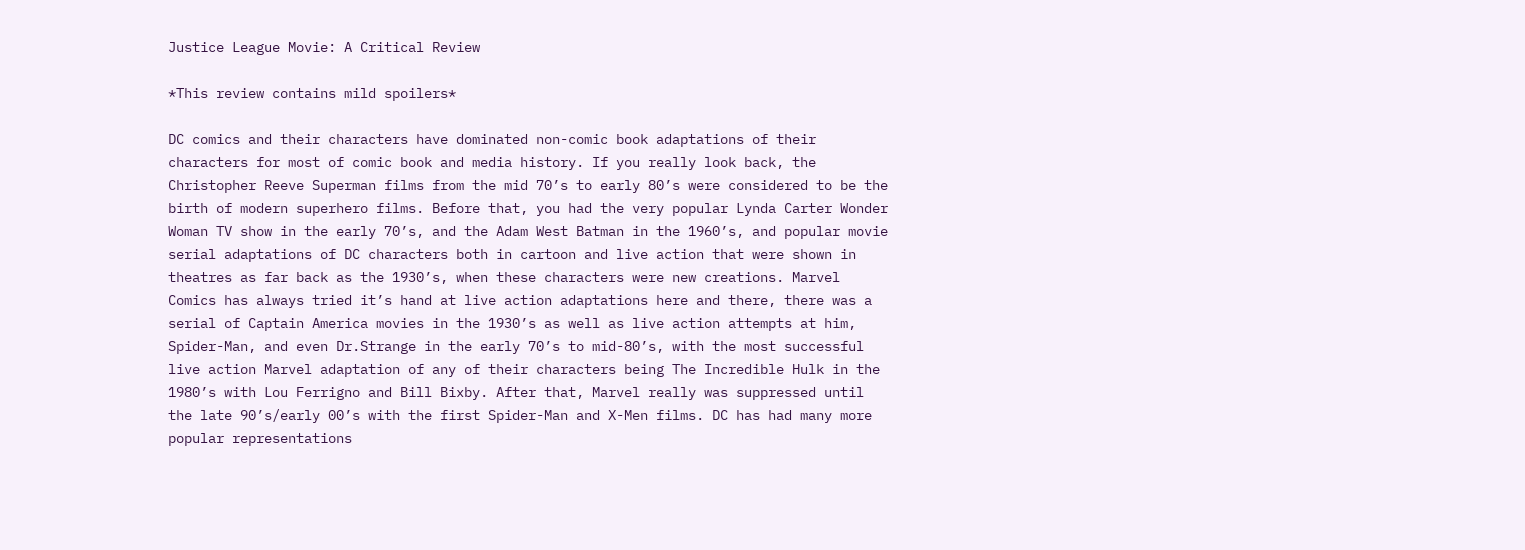Justice League Movie: A Critical Review

*This review contains mild spoilers*

DC comics and their characters have dominated non-comic book adaptations of their characters for most of comic book and media history. If you really look back, the Christopher Reeve Superman films from the mid 70’s to early 80’s were considered to be the birth of modern superhero films. Before that, you had the very popular Lynda Carter Wonder Woman TV show in the early 70’s, and the Adam West Batman in the 1960’s, and popular movie serial adaptations of DC characters both in cartoon and live action that were shown in theatres as far back as the 1930’s, when these characters were new creations. Marvel Comics has always tried it’s hand at live action adaptations here and there, there was a serial of Captain America movies in the 1930’s as well as live action attempts at him, Spider-Man, and even Dr.Strange in the early 70’s to mid-80’s, with the most successful live action Marvel adaptation of any of their characters being The Incredible Hulk in the 1980’s with Lou Ferrigno and Bill Bixby. After that, Marvel really was suppressed until the late 90’s/early 00’s with the first Spider-Man and X-Men films. DC has had many more popular representations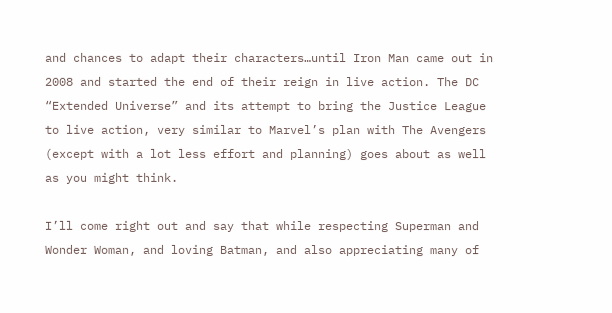and chances to adapt their characters…until Iron Man came out in 2008 and started the end of their reign in live action. The DC “Extended Universe” and its attempt to bring the Justice League to live action, very similar to Marvel’s plan with The Avengers (except with a lot less effort and planning) goes about as well as you might think.

I’ll come right out and say that while respecting Superman and Wonder Woman, and loving Batman, and also appreciating many of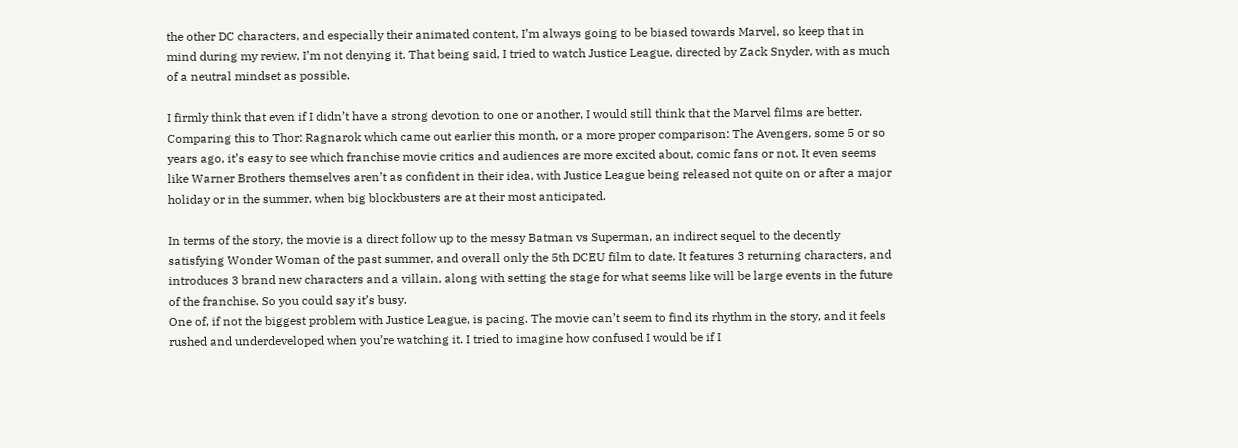the other DC characters, and especially their animated content, I’m always going to be biased towards Marvel, so keep that in mind during my review, I’m not denying it. That being said, I tried to watch Justice League, directed by Zack Snyder, with as much of a neutral mindset as possible.

I firmly think that even if I didn’t have a strong devotion to one or another, I would still think that the Marvel films are better. Comparing this to Thor: Ragnarok which came out earlier this month, or a more proper comparison: The Avengers, some 5 or so years ago, it’s easy to see which franchise movie critics and audiences are more excited about, comic fans or not. It even seems like Warner Brothers themselves aren’t as confident in their idea, with Justice League being released not quite on or after a major holiday or in the summer, when big blockbusters are at their most anticipated.

In terms of the story, the movie is a direct follow up to the messy Batman vs Superman, an indirect sequel to the decently satisfying Wonder Woman of the past summer, and overall only the 5th DCEU film to date. It features 3 returning characters, and introduces 3 brand new characters and a villain, along with setting the stage for what seems like will be large events in the future of the franchise. So you could say it’s busy.
One of, if not the biggest problem with Justice League, is pacing. The movie can’t seem to find its rhythm in the story, and it feels rushed and underdeveloped when you’re watching it. I tried to imagine how confused I would be if I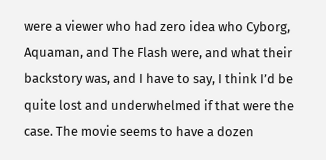were a viewer who had zero idea who Cyborg, Aquaman, and The Flash were, and what their backstory was, and I have to say, I think I’d be quite lost and underwhelmed if that were the case. The movie seems to have a dozen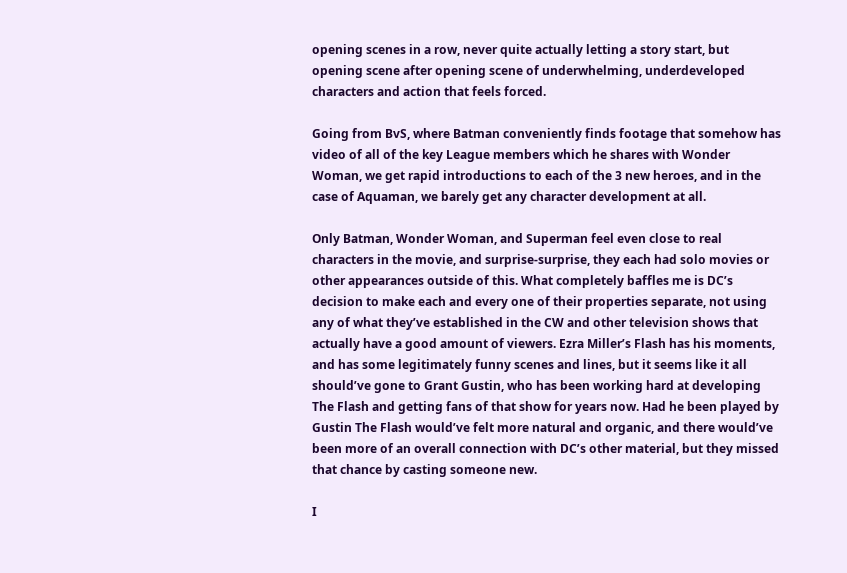opening scenes in a row, never quite actually letting a story start, but opening scene after opening scene of underwhelming, underdeveloped characters and action that feels forced.

Going from BvS, where Batman conveniently finds footage that somehow has video of all of the key League members which he shares with Wonder Woman, we get rapid introductions to each of the 3 new heroes, and in the case of Aquaman, we barely get any character development at all.

Only Batman, Wonder Woman, and Superman feel even close to real characters in the movie, and surprise-surprise, they each had solo movies or other appearances outside of this. What completely baffles me is DC’s decision to make each and every one of their properties separate, not using any of what they’ve established in the CW and other television shows that actually have a good amount of viewers. Ezra Miller’s Flash has his moments, and has some legitimately funny scenes and lines, but it seems like it all should’ve gone to Grant Gustin, who has been working hard at developing The Flash and getting fans of that show for years now. Had he been played by Gustin The Flash would’ve felt more natural and organic, and there would’ve been more of an overall connection with DC’s other material, but they missed that chance by casting someone new.

I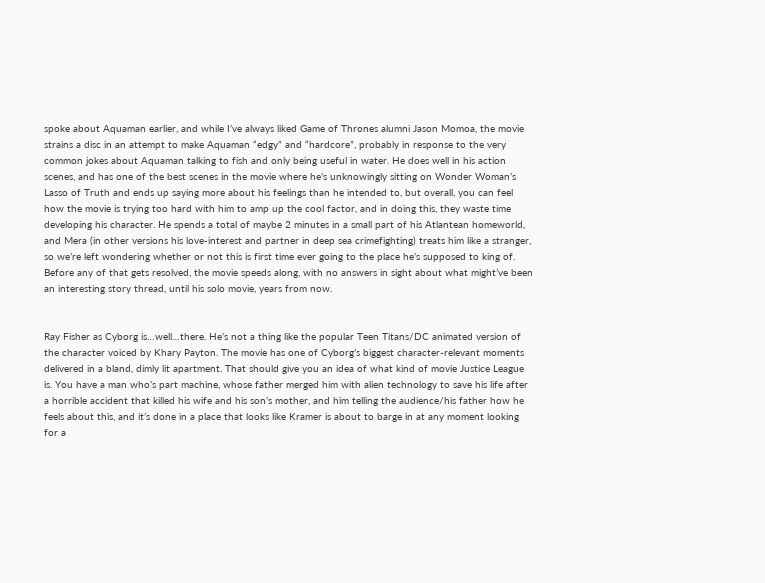spoke about Aquaman earlier, and while I’ve always liked Game of Thrones alumni Jason Momoa, the movie strains a disc in an attempt to make Aquaman “edgy” and “hardcore”, probably in response to the very common jokes about Aquaman talking to fish and only being useful in water. He does well in his action scenes, and has one of the best scenes in the movie where he’s unknowingly sitting on Wonder Woman’s Lasso of Truth and ends up saying more about his feelings than he intended to, but overall, you can feel how the movie is trying too hard with him to amp up the cool factor, and in doing this, they waste time developing his character. He spends a total of maybe 2 minutes in a small part of his Atlantean homeworld, and Mera (in other versions his love-interest and partner in deep sea crimefighting) treats him like a stranger, so we’re left wondering whether or not this is first time ever going to the place he’s supposed to king of. Before any of that gets resolved, the movie speeds along, with no answers in sight about what might’ve been an interesting story thread, until his solo movie, years from now.


Ray Fisher as Cyborg is…well…there. He’s not a thing like the popular Teen Titans/DC animated version of the character voiced by Khary Payton. The movie has one of Cyborg’s biggest character-relevant moments delivered in a bland, dimly lit apartment. That should give you an idea of what kind of movie Justice League is. You have a man who’s part machine, whose father merged him with alien technology to save his life after a horrible accident that killed his wife and his son’s mother, and him telling the audience/his father how he feels about this, and it’s done in a place that looks like Kramer is about to barge in at any moment looking for a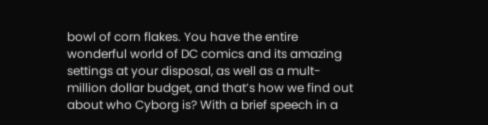bowl of corn flakes. You have the entire wonderful world of DC comics and its amazing settings at your disposal, as well as a mult-million dollar budget, and that’s how we find out about who Cyborg is? With a brief speech in a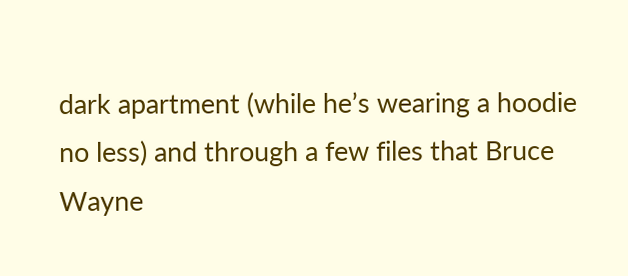dark apartment (while he’s wearing a hoodie no less) and through a few files that Bruce Wayne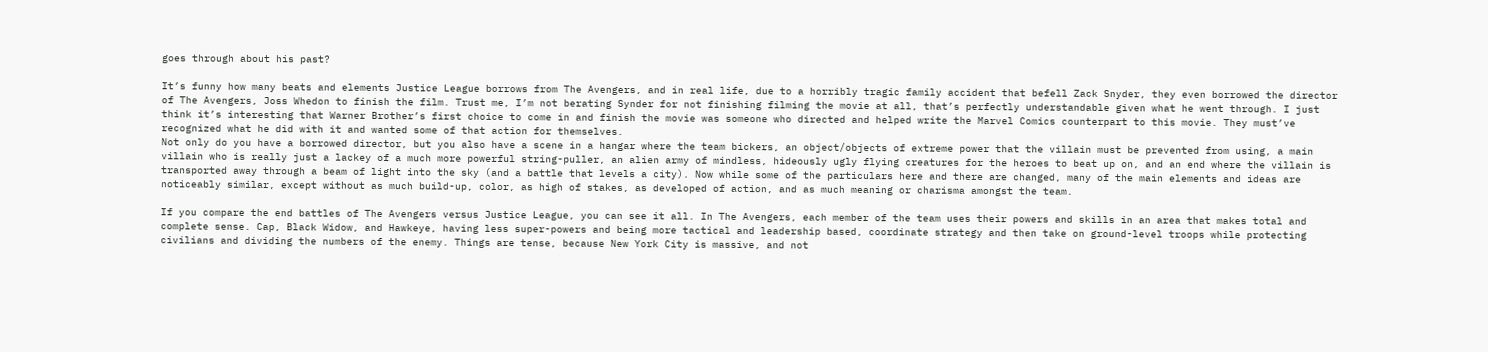goes through about his past?

It’s funny how many beats and elements Justice League borrows from The Avengers, and in real life, due to a horribly tragic family accident that befell Zack Snyder, they even borrowed the director of The Avengers, Joss Whedon to finish the film. Trust me, I’m not berating Synder for not finishing filming the movie at all, that’s perfectly understandable given what he went through. I just think it’s interesting that Warner Brother’s first choice to come in and finish the movie was someone who directed and helped write the Marvel Comics counterpart to this movie. They must’ve recognized what he did with it and wanted some of that action for themselves.
Not only do you have a borrowed director, but you also have a scene in a hangar where the team bickers, an object/objects of extreme power that the villain must be prevented from using, a main villain who is really just a lackey of a much more powerful string-puller, an alien army of mindless, hideously ugly flying creatures for the heroes to beat up on, and an end where the villain is transported away through a beam of light into the sky (and a battle that levels a city). Now while some of the particulars here and there are changed, many of the main elements and ideas are noticeably similar, except without as much build-up, color, as high of stakes, as developed of action, and as much meaning or charisma amongst the team.

If you compare the end battles of The Avengers versus Justice League, you can see it all. In The Avengers, each member of the team uses their powers and skills in an area that makes total and complete sense. Cap, Black Widow, and Hawkeye, having less super-powers and being more tactical and leadership based, coordinate strategy and then take on ground-level troops while protecting civilians and dividing the numbers of the enemy. Things are tense, because New York City is massive, and not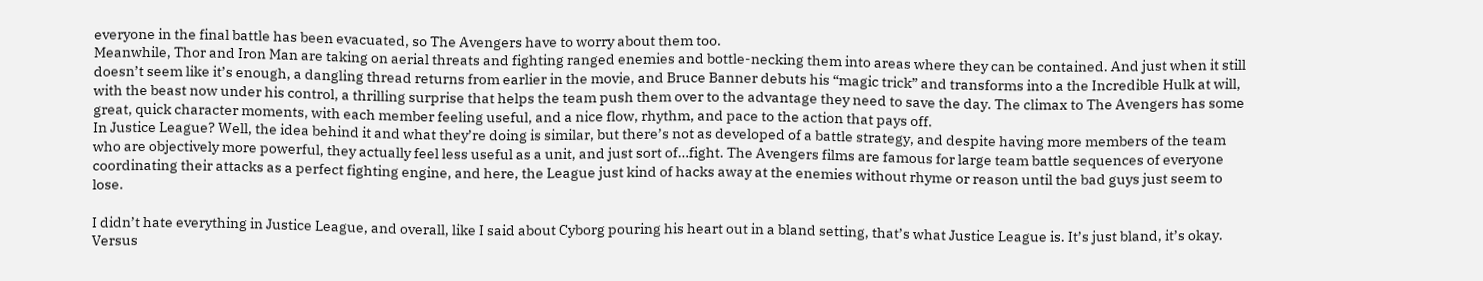everyone in the final battle has been evacuated, so The Avengers have to worry about them too.
Meanwhile, Thor and Iron Man are taking on aerial threats and fighting ranged enemies and bottle-necking them into areas where they can be contained. And just when it still doesn’t seem like it’s enough, a dangling thread returns from earlier in the movie, and Bruce Banner debuts his “magic trick” and transforms into a the Incredible Hulk at will, with the beast now under his control, a thrilling surprise that helps the team push them over to the advantage they need to save the day. The climax to The Avengers has some great, quick character moments, with each member feeling useful, and a nice flow, rhythm, and pace to the action that pays off.
In Justice League? Well, the idea behind it and what they’re doing is similar, but there’s not as developed of a battle strategy, and despite having more members of the team who are objectively more powerful, they actually feel less useful as a unit, and just sort of…fight. The Avengers films are famous for large team battle sequences of everyone coordinating their attacks as a perfect fighting engine, and here, the League just kind of hacks away at the enemies without rhyme or reason until the bad guys just seem to lose.

I didn’t hate everything in Justice League, and overall, like I said about Cyborg pouring his heart out in a bland setting, that’s what Justice League is. It’s just bland, it’s okay. Versus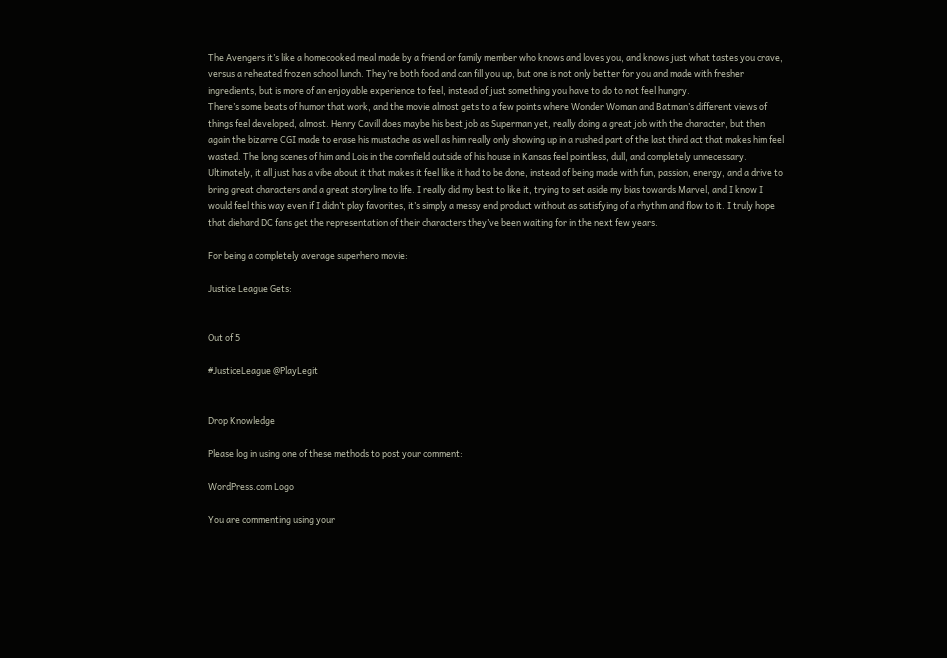The Avengers it’s like a homecooked meal made by a friend or family member who knows and loves you, and knows just what tastes you crave, versus a reheated frozen school lunch. They’re both food and can fill you up, but one is not only better for you and made with fresher ingredients, but is more of an enjoyable experience to feel, instead of just something you have to do to not feel hungry.
There’s some beats of humor that work, and the movie almost gets to a few points where Wonder Woman and Batman’s different views of things feel developed, almost. Henry Cavill does maybe his best job as Superman yet, really doing a great job with the character, but then again the bizarre CGI made to erase his mustache as well as him really only showing up in a rushed part of the last third act that makes him feel wasted. The long scenes of him and Lois in the cornfield outside of his house in Kansas feel pointless, dull, and completely unnecessary.
Ultimately, it all just has a vibe about it that makes it feel like it had to be done, instead of being made with fun, passion, energy, and a drive to bring great characters and a great storyline to life. I really did my best to like it, trying to set aside my bias towards Marvel, and I know I would feel this way even if I didn’t play favorites, it’s simply a messy end product without as satisfying of a rhythm and flow to it. I truly hope that diehard DC fans get the representation of their characters they’ve been waiting for in the next few years.

For being a completely average superhero movie:

Justice League Gets:


Out of 5

#JusticeLeague @PlayLegit


Drop Knowledge

Please log in using one of these methods to post your comment:

WordPress.com Logo

You are commenting using your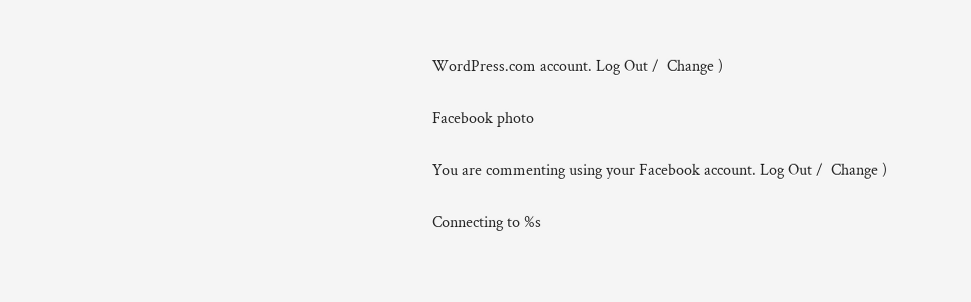WordPress.com account. Log Out /  Change )

Facebook photo

You are commenting using your Facebook account. Log Out /  Change )

Connecting to %s